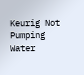Keurig Not Pumping Water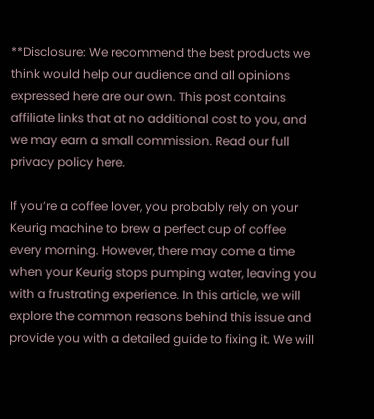**Disclosure: We recommend the best products we think would help our audience and all opinions expressed here are our own. This post contains affiliate links that at no additional cost to you, and we may earn a small commission. Read our full privacy policy here.

If you’re a coffee lover, you probably rely on your Keurig machine to brew a perfect cup of coffee every morning. However, there may come a time when your Keurig stops pumping water, leaving you with a frustrating experience. In this article, we will explore the common reasons behind this issue and provide you with a detailed guide to fixing it. We will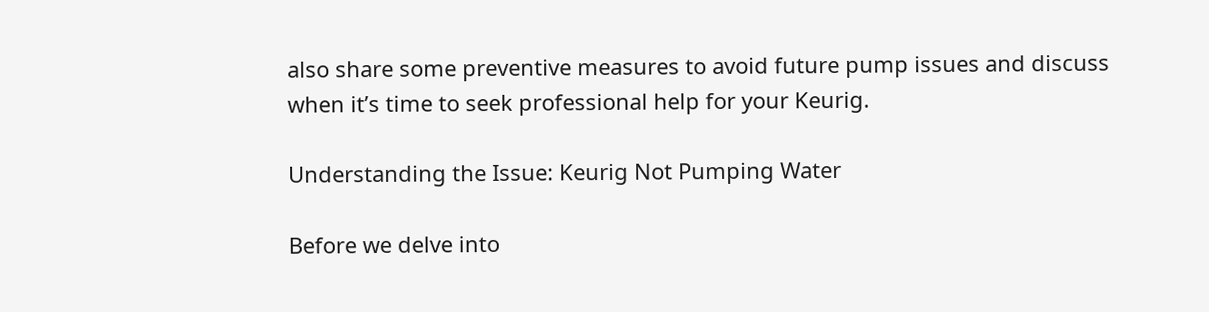also share some preventive measures to avoid future pump issues and discuss when it’s time to seek professional help for your Keurig.

Understanding the Issue: Keurig Not Pumping Water

Before we delve into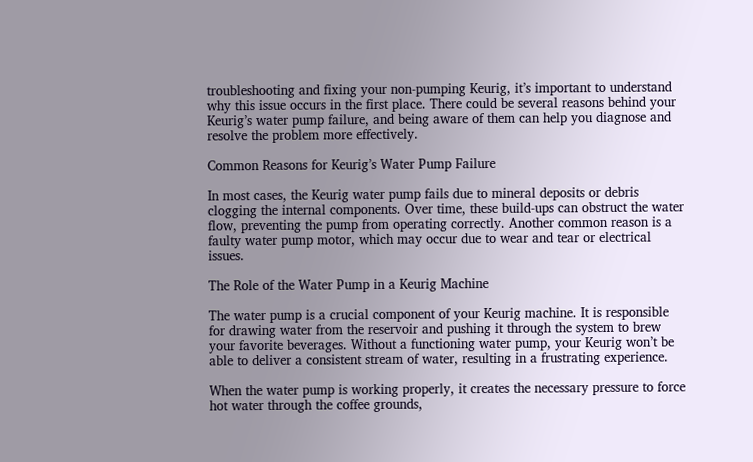troubleshooting and fixing your non-pumping Keurig, it’s important to understand why this issue occurs in the first place. There could be several reasons behind your Keurig’s water pump failure, and being aware of them can help you diagnose and resolve the problem more effectively.

Common Reasons for Keurig’s Water Pump Failure

In most cases, the Keurig water pump fails due to mineral deposits or debris clogging the internal components. Over time, these build-ups can obstruct the water flow, preventing the pump from operating correctly. Another common reason is a faulty water pump motor, which may occur due to wear and tear or electrical issues.

The Role of the Water Pump in a Keurig Machine

The water pump is a crucial component of your Keurig machine. It is responsible for drawing water from the reservoir and pushing it through the system to brew your favorite beverages. Without a functioning water pump, your Keurig won’t be able to deliver a consistent stream of water, resulting in a frustrating experience.

When the water pump is working properly, it creates the necessary pressure to force hot water through the coffee grounds,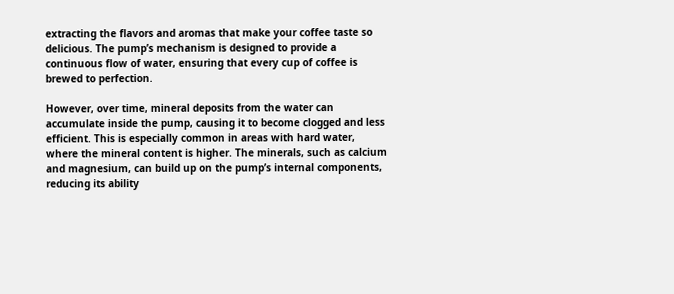extracting the flavors and aromas that make your coffee taste so delicious. The pump’s mechanism is designed to provide a continuous flow of water, ensuring that every cup of coffee is brewed to perfection.

However, over time, mineral deposits from the water can accumulate inside the pump, causing it to become clogged and less efficient. This is especially common in areas with hard water, where the mineral content is higher. The minerals, such as calcium and magnesium, can build up on the pump’s internal components, reducing its ability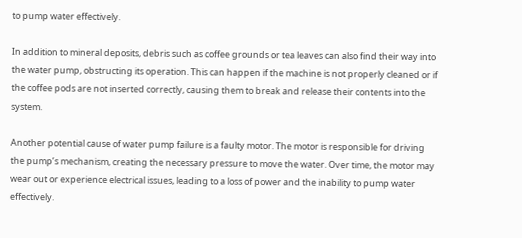to pump water effectively.

In addition to mineral deposits, debris such as coffee grounds or tea leaves can also find their way into the water pump, obstructing its operation. This can happen if the machine is not properly cleaned or if the coffee pods are not inserted correctly, causing them to break and release their contents into the system.

Another potential cause of water pump failure is a faulty motor. The motor is responsible for driving the pump’s mechanism, creating the necessary pressure to move the water. Over time, the motor may wear out or experience electrical issues, leading to a loss of power and the inability to pump water effectively.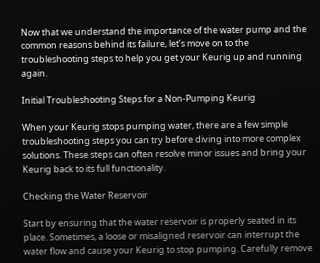Now that we understand the importance of the water pump and the common reasons behind its failure, let’s move on to the troubleshooting steps to help you get your Keurig up and running again.

Initial Troubleshooting Steps for a Non-Pumping Keurig

When your Keurig stops pumping water, there are a few simple troubleshooting steps you can try before diving into more complex solutions. These steps can often resolve minor issues and bring your Keurig back to its full functionality.

Checking the Water Reservoir

Start by ensuring that the water reservoir is properly seated in its place. Sometimes, a loose or misaligned reservoir can interrupt the water flow and cause your Keurig to stop pumping. Carefully remove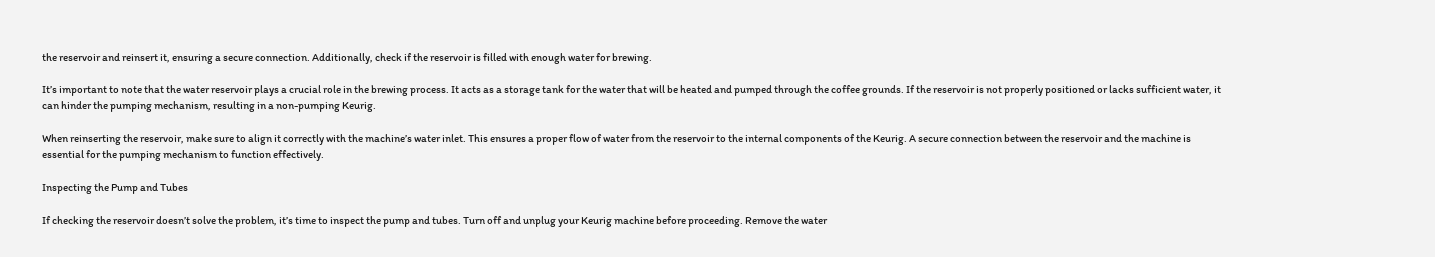the reservoir and reinsert it, ensuring a secure connection. Additionally, check if the reservoir is filled with enough water for brewing.

It’s important to note that the water reservoir plays a crucial role in the brewing process. It acts as a storage tank for the water that will be heated and pumped through the coffee grounds. If the reservoir is not properly positioned or lacks sufficient water, it can hinder the pumping mechanism, resulting in a non-pumping Keurig.

When reinserting the reservoir, make sure to align it correctly with the machine’s water inlet. This ensures a proper flow of water from the reservoir to the internal components of the Keurig. A secure connection between the reservoir and the machine is essential for the pumping mechanism to function effectively.

Inspecting the Pump and Tubes

If checking the reservoir doesn’t solve the problem, it’s time to inspect the pump and tubes. Turn off and unplug your Keurig machine before proceeding. Remove the water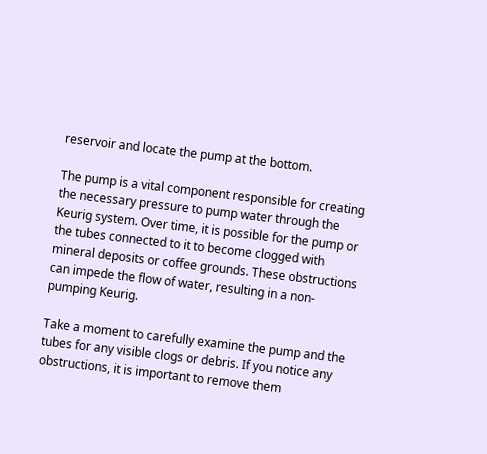reservoir and locate the pump at the bottom.

The pump is a vital component responsible for creating the necessary pressure to pump water through the Keurig system. Over time, it is possible for the pump or the tubes connected to it to become clogged with mineral deposits or coffee grounds. These obstructions can impede the flow of water, resulting in a non-pumping Keurig.

Take a moment to carefully examine the pump and the tubes for any visible clogs or debris. If you notice any obstructions, it is important to remove them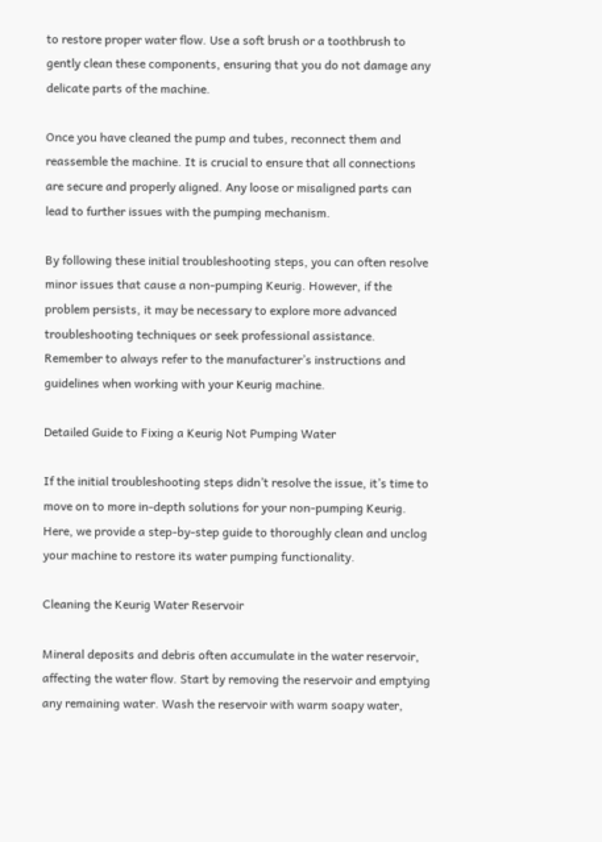to restore proper water flow. Use a soft brush or a toothbrush to gently clean these components, ensuring that you do not damage any delicate parts of the machine.

Once you have cleaned the pump and tubes, reconnect them and reassemble the machine. It is crucial to ensure that all connections are secure and properly aligned. Any loose or misaligned parts can lead to further issues with the pumping mechanism.

By following these initial troubleshooting steps, you can often resolve minor issues that cause a non-pumping Keurig. However, if the problem persists, it may be necessary to explore more advanced troubleshooting techniques or seek professional assistance. Remember to always refer to the manufacturer’s instructions and guidelines when working with your Keurig machine.

Detailed Guide to Fixing a Keurig Not Pumping Water

If the initial troubleshooting steps didn’t resolve the issue, it’s time to move on to more in-depth solutions for your non-pumping Keurig. Here, we provide a step-by-step guide to thoroughly clean and unclog your machine to restore its water pumping functionality.

Cleaning the Keurig Water Reservoir

Mineral deposits and debris often accumulate in the water reservoir, affecting the water flow. Start by removing the reservoir and emptying any remaining water. Wash the reservoir with warm soapy water,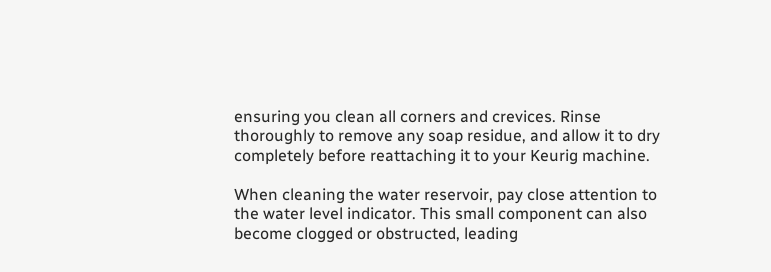ensuring you clean all corners and crevices. Rinse thoroughly to remove any soap residue, and allow it to dry completely before reattaching it to your Keurig machine.

When cleaning the water reservoir, pay close attention to the water level indicator. This small component can also become clogged or obstructed, leading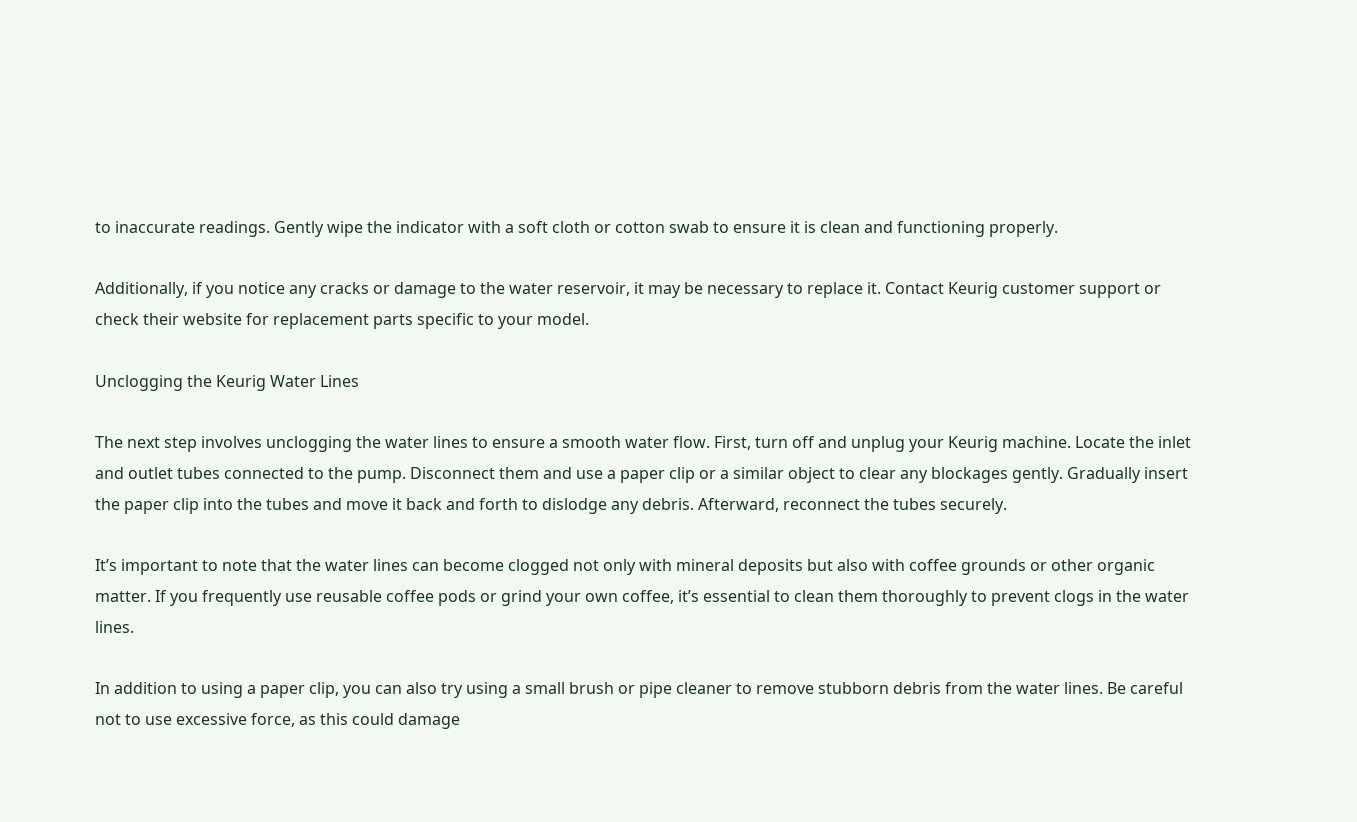to inaccurate readings. Gently wipe the indicator with a soft cloth or cotton swab to ensure it is clean and functioning properly.

Additionally, if you notice any cracks or damage to the water reservoir, it may be necessary to replace it. Contact Keurig customer support or check their website for replacement parts specific to your model.

Unclogging the Keurig Water Lines

The next step involves unclogging the water lines to ensure a smooth water flow. First, turn off and unplug your Keurig machine. Locate the inlet and outlet tubes connected to the pump. Disconnect them and use a paper clip or a similar object to clear any blockages gently. Gradually insert the paper clip into the tubes and move it back and forth to dislodge any debris. Afterward, reconnect the tubes securely.

It’s important to note that the water lines can become clogged not only with mineral deposits but also with coffee grounds or other organic matter. If you frequently use reusable coffee pods or grind your own coffee, it’s essential to clean them thoroughly to prevent clogs in the water lines.

In addition to using a paper clip, you can also try using a small brush or pipe cleaner to remove stubborn debris from the water lines. Be careful not to use excessive force, as this could damage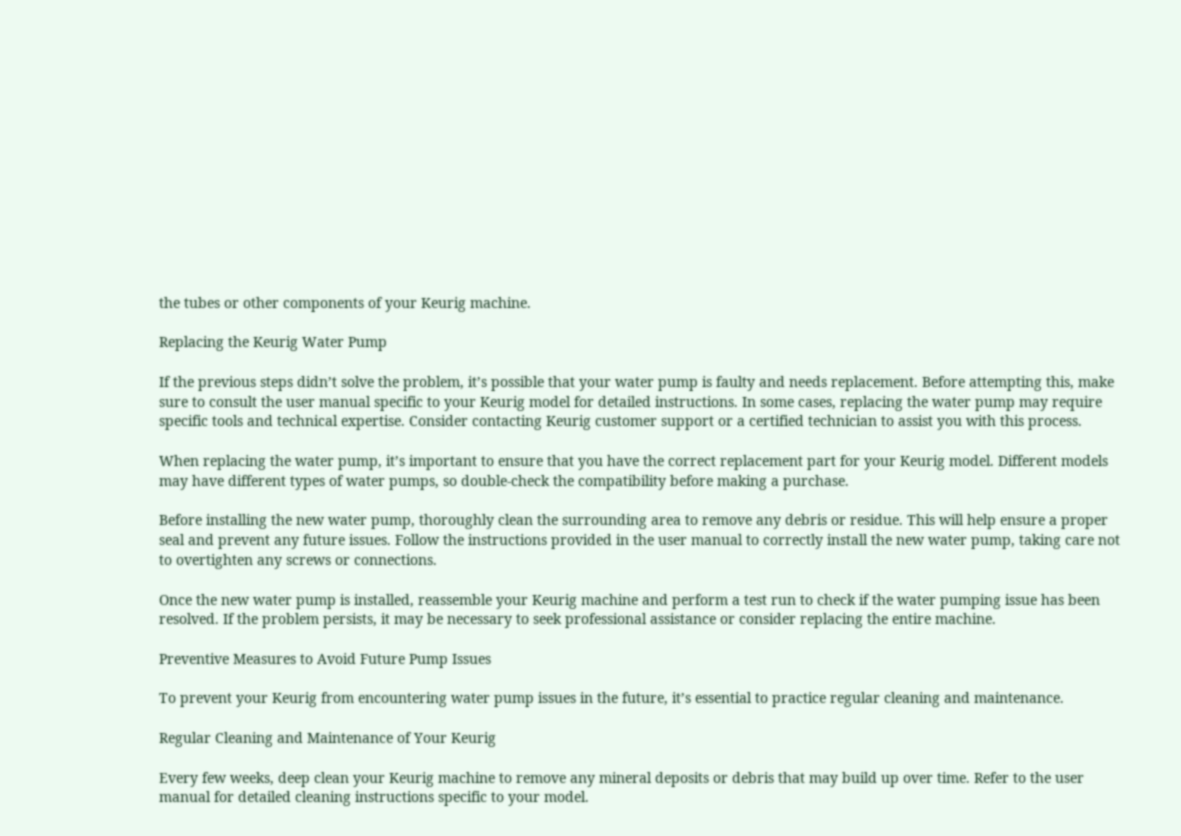the tubes or other components of your Keurig machine.

Replacing the Keurig Water Pump

If the previous steps didn’t solve the problem, it’s possible that your water pump is faulty and needs replacement. Before attempting this, make sure to consult the user manual specific to your Keurig model for detailed instructions. In some cases, replacing the water pump may require specific tools and technical expertise. Consider contacting Keurig customer support or a certified technician to assist you with this process.

When replacing the water pump, it’s important to ensure that you have the correct replacement part for your Keurig model. Different models may have different types of water pumps, so double-check the compatibility before making a purchase.

Before installing the new water pump, thoroughly clean the surrounding area to remove any debris or residue. This will help ensure a proper seal and prevent any future issues. Follow the instructions provided in the user manual to correctly install the new water pump, taking care not to overtighten any screws or connections.

Once the new water pump is installed, reassemble your Keurig machine and perform a test run to check if the water pumping issue has been resolved. If the problem persists, it may be necessary to seek professional assistance or consider replacing the entire machine.

Preventive Measures to Avoid Future Pump Issues

To prevent your Keurig from encountering water pump issues in the future, it’s essential to practice regular cleaning and maintenance.

Regular Cleaning and Maintenance of Your Keurig

Every few weeks, deep clean your Keurig machine to remove any mineral deposits or debris that may build up over time. Refer to the user manual for detailed cleaning instructions specific to your model.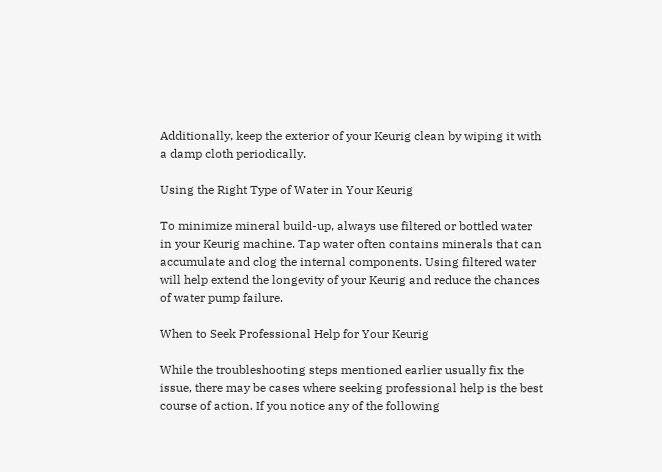Additionally, keep the exterior of your Keurig clean by wiping it with a damp cloth periodically.

Using the Right Type of Water in Your Keurig

To minimize mineral build-up, always use filtered or bottled water in your Keurig machine. Tap water often contains minerals that can accumulate and clog the internal components. Using filtered water will help extend the longevity of your Keurig and reduce the chances of water pump failure.

When to Seek Professional Help for Your Keurig

While the troubleshooting steps mentioned earlier usually fix the issue, there may be cases where seeking professional help is the best course of action. If you notice any of the following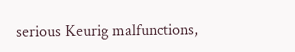serious Keurig malfunctions,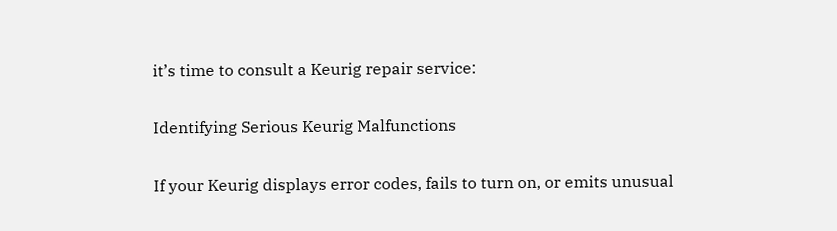it’s time to consult a Keurig repair service:

Identifying Serious Keurig Malfunctions

If your Keurig displays error codes, fails to turn on, or emits unusual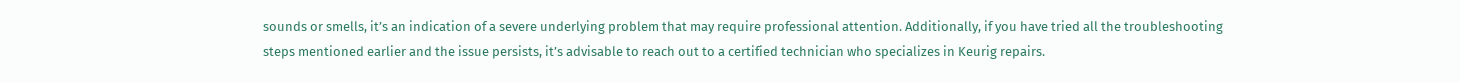sounds or smells, it’s an indication of a severe underlying problem that may require professional attention. Additionally, if you have tried all the troubleshooting steps mentioned earlier and the issue persists, it’s advisable to reach out to a certified technician who specializes in Keurig repairs.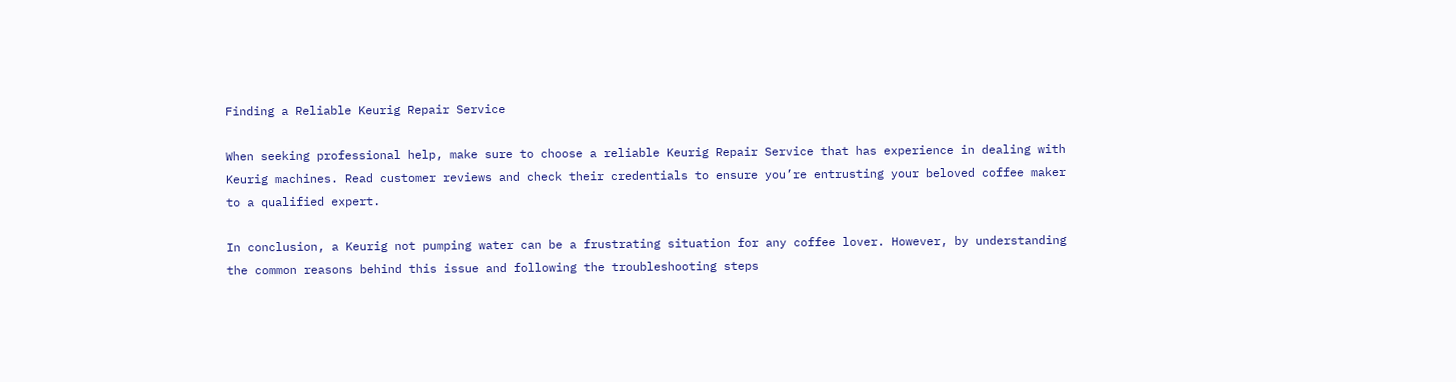Finding a Reliable Keurig Repair Service

When seeking professional help, make sure to choose a reliable Keurig Repair Service that has experience in dealing with Keurig machines. Read customer reviews and check their credentials to ensure you’re entrusting your beloved coffee maker to a qualified expert.

In conclusion, a Keurig not pumping water can be a frustrating situation for any coffee lover. However, by understanding the common reasons behind this issue and following the troubleshooting steps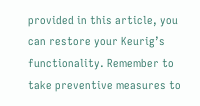provided in this article, you can restore your Keurig’s functionality. Remember to take preventive measures to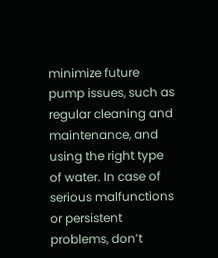minimize future pump issues, such as regular cleaning and maintenance, and using the right type of water. In case of serious malfunctions or persistent problems, don’t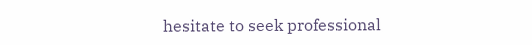hesitate to seek professional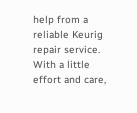help from a reliable Keurig repair service. With a little effort and care,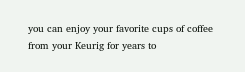you can enjoy your favorite cups of coffee from your Keurig for years to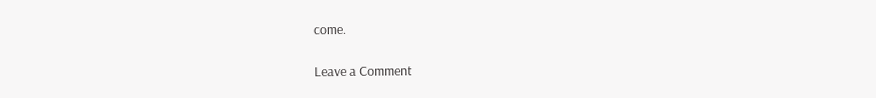come.

Leave a Comment